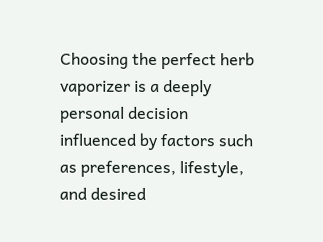Choosing the perfect herb vaporizer is a deeply personal decision influenced by factors such as preferences, lifestyle, and desired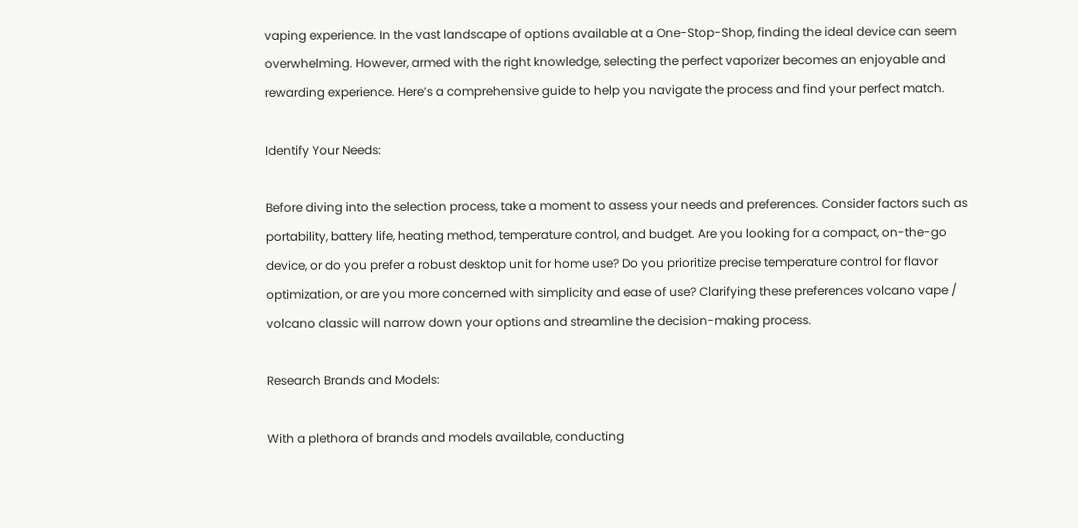vaping experience. In the vast landscape of options available at a One-Stop-Shop, finding the ideal device can seem overwhelming. However, armed with the right knowledge, selecting the perfect vaporizer becomes an enjoyable and rewarding experience. Here’s a comprehensive guide to help you navigate the process and find your perfect match.

Identify Your Needs:

Before diving into the selection process, take a moment to assess your needs and preferences. Consider factors such as portability, battery life, heating method, temperature control, and budget. Are you looking for a compact, on-the-go device, or do you prefer a robust desktop unit for home use? Do you prioritize precise temperature control for flavor optimization, or are you more concerned with simplicity and ease of use? Clarifying these preferences volcano vape / volcano classic will narrow down your options and streamline the decision-making process.

Research Brands and Models:

With a plethora of brands and models available, conducting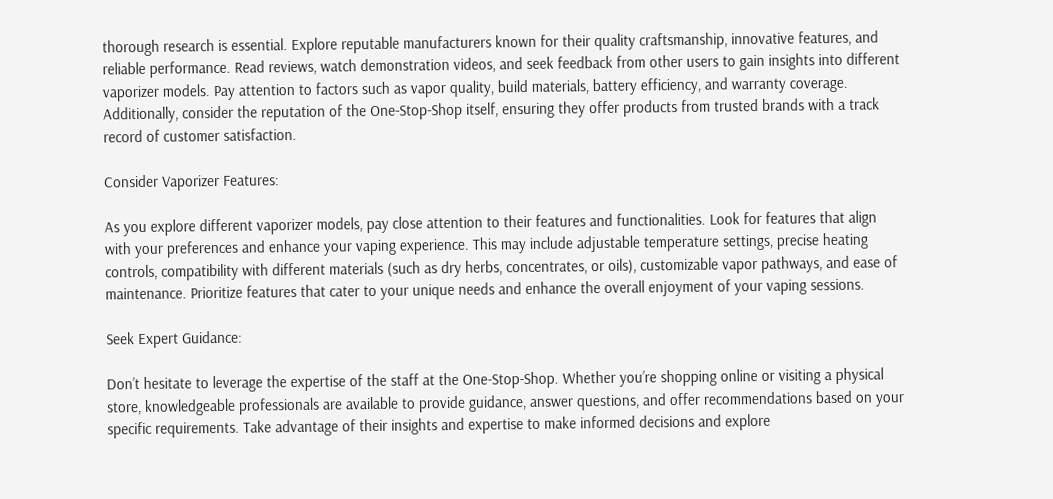thorough research is essential. Explore reputable manufacturers known for their quality craftsmanship, innovative features, and reliable performance. Read reviews, watch demonstration videos, and seek feedback from other users to gain insights into different vaporizer models. Pay attention to factors such as vapor quality, build materials, battery efficiency, and warranty coverage. Additionally, consider the reputation of the One-Stop-Shop itself, ensuring they offer products from trusted brands with a track record of customer satisfaction.

Consider Vaporizer Features:

As you explore different vaporizer models, pay close attention to their features and functionalities. Look for features that align with your preferences and enhance your vaping experience. This may include adjustable temperature settings, precise heating controls, compatibility with different materials (such as dry herbs, concentrates, or oils), customizable vapor pathways, and ease of maintenance. Prioritize features that cater to your unique needs and enhance the overall enjoyment of your vaping sessions.

Seek Expert Guidance:

Don’t hesitate to leverage the expertise of the staff at the One-Stop-Shop. Whether you’re shopping online or visiting a physical store, knowledgeable professionals are available to provide guidance, answer questions, and offer recommendations based on your specific requirements. Take advantage of their insights and expertise to make informed decisions and explore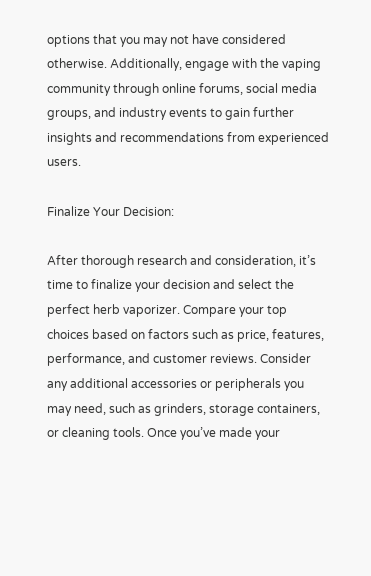options that you may not have considered otherwise. Additionally, engage with the vaping community through online forums, social media groups, and industry events to gain further insights and recommendations from experienced users.

Finalize Your Decision:

After thorough research and consideration, it’s time to finalize your decision and select the perfect herb vaporizer. Compare your top choices based on factors such as price, features, performance, and customer reviews. Consider any additional accessories or peripherals you may need, such as grinders, storage containers, or cleaning tools. Once you’ve made your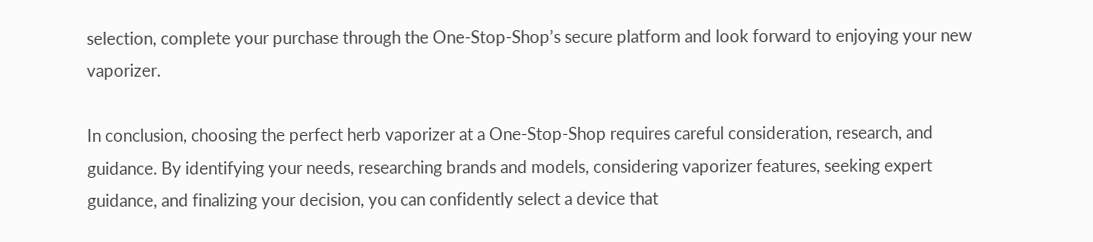selection, complete your purchase through the One-Stop-Shop’s secure platform and look forward to enjoying your new vaporizer.

In conclusion, choosing the perfect herb vaporizer at a One-Stop-Shop requires careful consideration, research, and guidance. By identifying your needs, researching brands and models, considering vaporizer features, seeking expert guidance, and finalizing your decision, you can confidently select a device that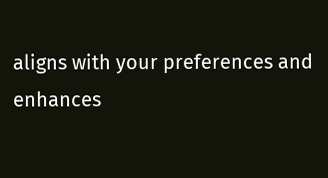aligns with your preferences and enhances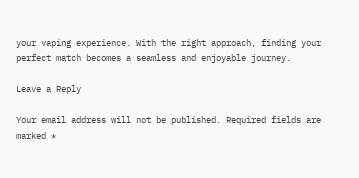your vaping experience. With the right approach, finding your perfect match becomes a seamless and enjoyable journey.

Leave a Reply

Your email address will not be published. Required fields are marked *